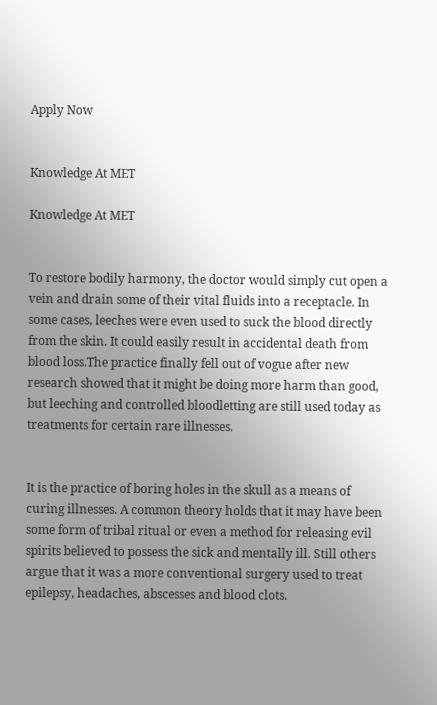Apply Now


Knowledge At MET

Knowledge At MET


To restore bodily harmony, the doctor would simply cut open a vein and drain some of their vital fluids into a receptacle. In some cases, leeches were even used to suck the blood directly from the skin. It could easily result in accidental death from blood loss.The practice finally fell out of vogue after new research showed that it might be doing more harm than good, but leeching and controlled bloodletting are still used today as treatments for certain rare illnesses.


It is the practice of boring holes in the skull as a means of curing illnesses. A common theory holds that it may have been some form of tribal ritual or even a method for releasing evil spirits believed to possess the sick and mentally ill. Still others argue that it was a more conventional surgery used to treat epilepsy, headaches, abscesses and blood clots.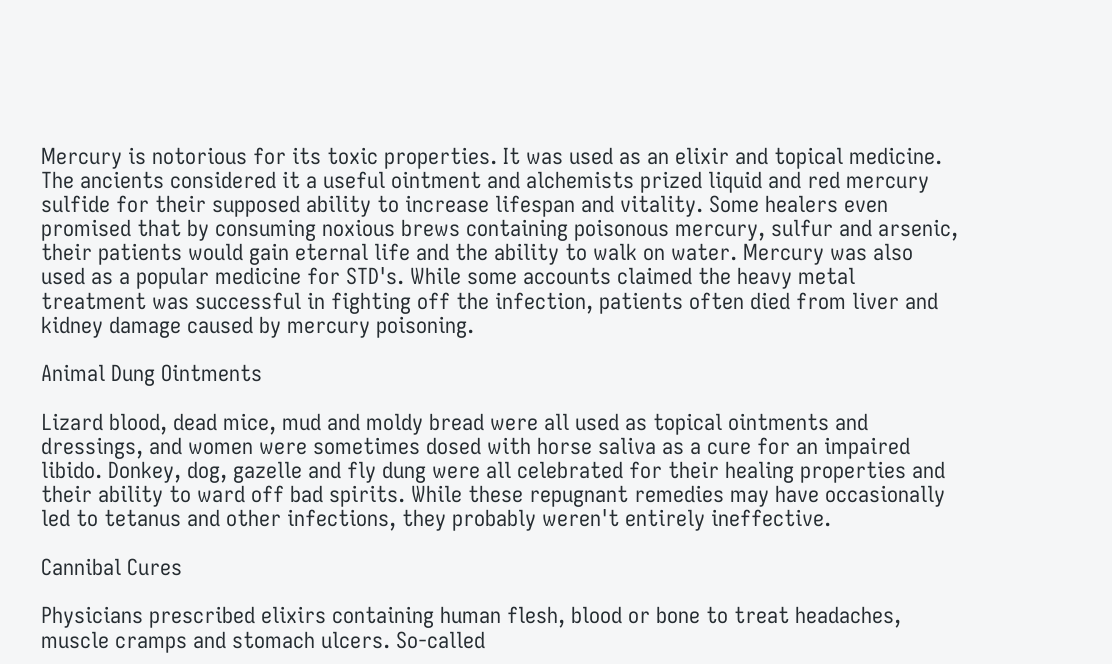Mercury is notorious for its toxic properties. It was used as an elixir and topical medicine. The ancients considered it a useful ointment and alchemists prized liquid and red mercury sulfide for their supposed ability to increase lifespan and vitality. Some healers even promised that by consuming noxious brews containing poisonous mercury, sulfur and arsenic, their patients would gain eternal life and the ability to walk on water. Mercury was also used as a popular medicine for STD's. While some accounts claimed the heavy metal treatment was successful in fighting off the infection, patients often died from liver and kidney damage caused by mercury poisoning.

Animal Dung Ointments

Lizard blood, dead mice, mud and moldy bread were all used as topical ointments and dressings, and women were sometimes dosed with horse saliva as a cure for an impaired libido. Donkey, dog, gazelle and fly dung were all celebrated for their healing properties and their ability to ward off bad spirits. While these repugnant remedies may have occasionally led to tetanus and other infections, they probably weren't entirely ineffective.

Cannibal Cures

Physicians prescribed elixirs containing human flesh, blood or bone to treat headaches, muscle cramps and stomach ulcers. So-called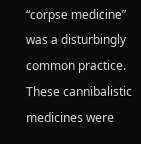“corpse medicine” was a disturbingly common practice. These cannibalistic medicines were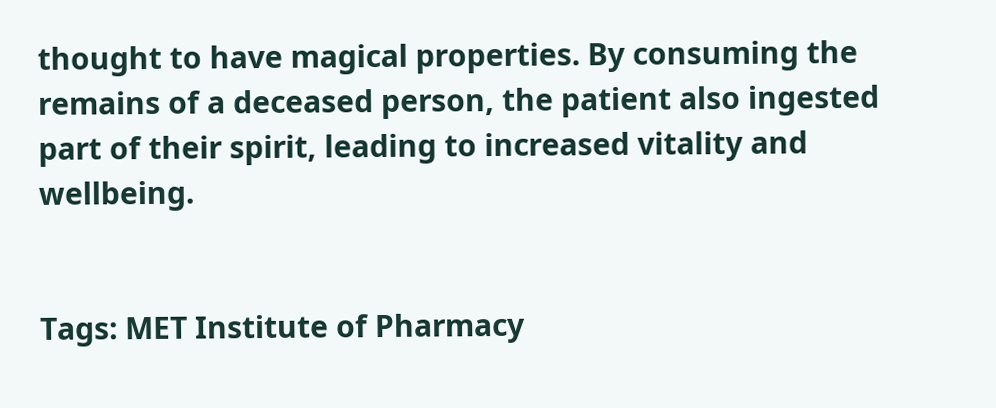thought to have magical properties. By consuming the remains of a deceased person, the patient also ingested part of their spirit, leading to increased vitality and wellbeing.


Tags: MET Institute of Pharmacy